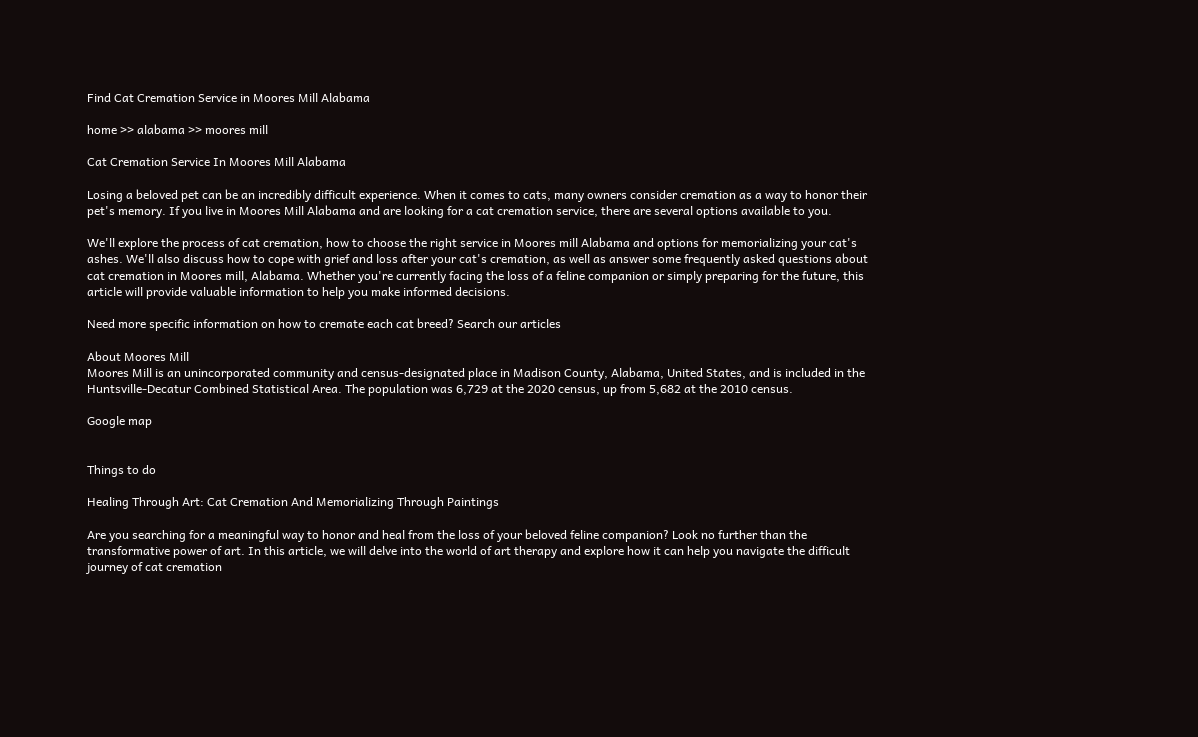Find Cat Cremation Service in Moores Mill Alabama

home >> alabama >> moores mill

Cat Cremation Service In Moores Mill Alabama

Losing a beloved pet can be an incredibly difficult experience. When it comes to cats, many owners consider cremation as a way to honor their pet's memory. If you live in Moores Mill Alabama and are looking for a cat cremation service, there are several options available to you.

We'll explore the process of cat cremation, how to choose the right service in Moores mill Alabama and options for memorializing your cat's ashes. We'll also discuss how to cope with grief and loss after your cat's cremation, as well as answer some frequently asked questions about cat cremation in Moores mill, Alabama. Whether you're currently facing the loss of a feline companion or simply preparing for the future, this article will provide valuable information to help you make informed decisions.

Need more specific information on how to cremate each cat breed? Search our articles

About Moores Mill
Moores Mill is an unincorporated community and census-designated place in Madison County, Alabama, United States, and is included in the Huntsville-Decatur Combined Statistical Area. The population was 6,729 at the 2020 census, up from 5,682 at the 2010 census.

Google map


Things to do

Healing Through Art: Cat Cremation And Memorializing Through Paintings

Are you searching for a meaningful way to honor and heal from the loss of your beloved feline companion? Look no further than the transformative power of art. In this article, we will delve into the world of art therapy and explore how it can help you navigate the difficult journey of cat cremation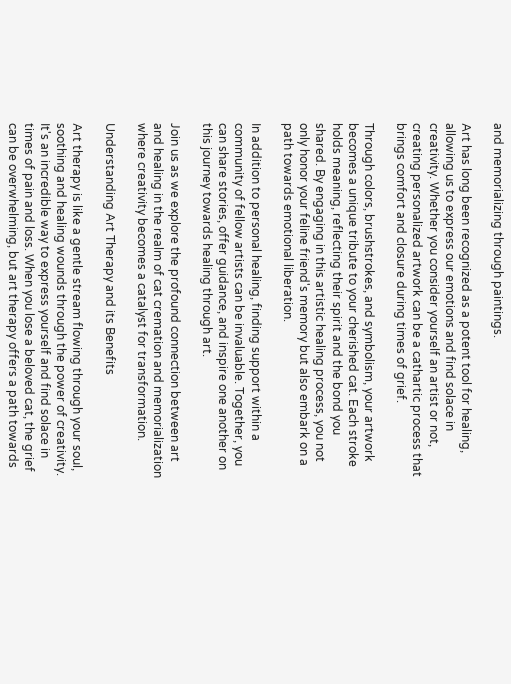and memorializing through paintings.

Art has long been recognized as a potent tool for healing, allowing us to express our emotions and find solace in creativity. Whether you consider yourself an artist or not, creating personalized artwork can be a cathartic process that brings comfort and closure during times of grief.

Through colors, brushstrokes, and symbolism, your artwork becomes a unique tribute to your cherished cat. Each stroke holds meaning, reflecting their spirit and the bond you shared. By engaging in this artistic healing process, you not only honor your feline friend's memory but also embark on a path towards emotional liberation.

In addition to personal healing, finding support within a community of fellow artists can be invaluable. Together, you can share stories, offer guidance, and inspire one another on this journey towards healing through art.

Join us as we explore the profound connection between art and healing in the realm of cat cremation and memorialization where creativity becomes a catalyst for transformation.

Understanding Art Therapy and its Benefits

Art therapy is like a gentle stream flowing through your soul, soothing and healing wounds through the power of creativity. It's an incredible way to express yourself and find solace in times of pain and loss. When you lose a beloved cat, the grief can be overwhelming, but art therapy offers a path towards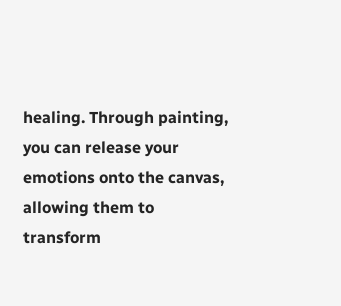healing. Through painting, you can release your emotions onto the canvas, allowing them to transform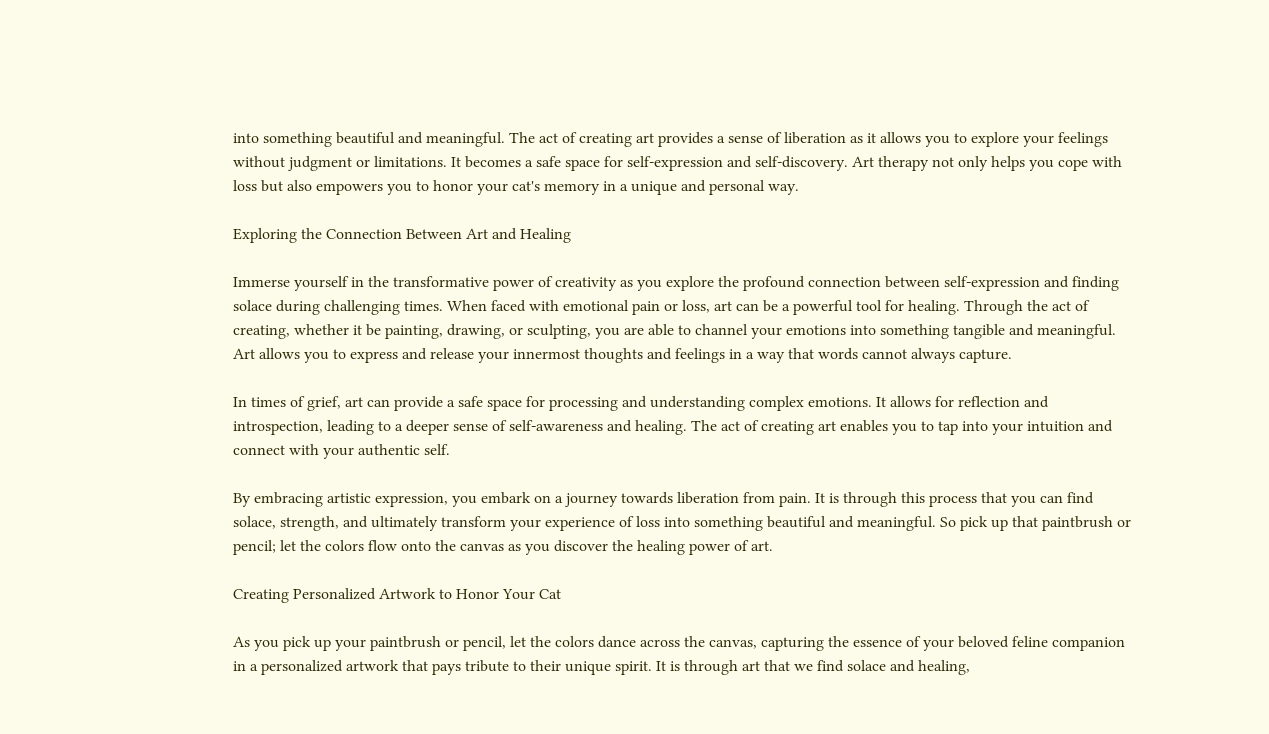into something beautiful and meaningful. The act of creating art provides a sense of liberation as it allows you to explore your feelings without judgment or limitations. It becomes a safe space for self-expression and self-discovery. Art therapy not only helps you cope with loss but also empowers you to honor your cat's memory in a unique and personal way.

Exploring the Connection Between Art and Healing

Immerse yourself in the transformative power of creativity as you explore the profound connection between self-expression and finding solace during challenging times. When faced with emotional pain or loss, art can be a powerful tool for healing. Through the act of creating, whether it be painting, drawing, or sculpting, you are able to channel your emotions into something tangible and meaningful. Art allows you to express and release your innermost thoughts and feelings in a way that words cannot always capture.

In times of grief, art can provide a safe space for processing and understanding complex emotions. It allows for reflection and introspection, leading to a deeper sense of self-awareness and healing. The act of creating art enables you to tap into your intuition and connect with your authentic self.

By embracing artistic expression, you embark on a journey towards liberation from pain. It is through this process that you can find solace, strength, and ultimately transform your experience of loss into something beautiful and meaningful. So pick up that paintbrush or pencil; let the colors flow onto the canvas as you discover the healing power of art.

Creating Personalized Artwork to Honor Your Cat

As you pick up your paintbrush or pencil, let the colors dance across the canvas, capturing the essence of your beloved feline companion in a personalized artwork that pays tribute to their unique spirit. It is through art that we find solace and healing,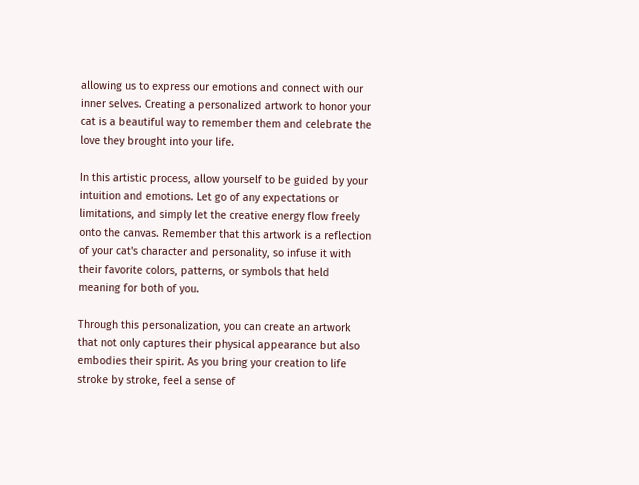allowing us to express our emotions and connect with our inner selves. Creating a personalized artwork to honor your cat is a beautiful way to remember them and celebrate the love they brought into your life.

In this artistic process, allow yourself to be guided by your intuition and emotions. Let go of any expectations or limitations, and simply let the creative energy flow freely onto the canvas. Remember that this artwork is a reflection of your cat's character and personality, so infuse it with their favorite colors, patterns, or symbols that held meaning for both of you.

Through this personalization, you can create an artwork that not only captures their physical appearance but also embodies their spirit. As you bring your creation to life stroke by stroke, feel a sense of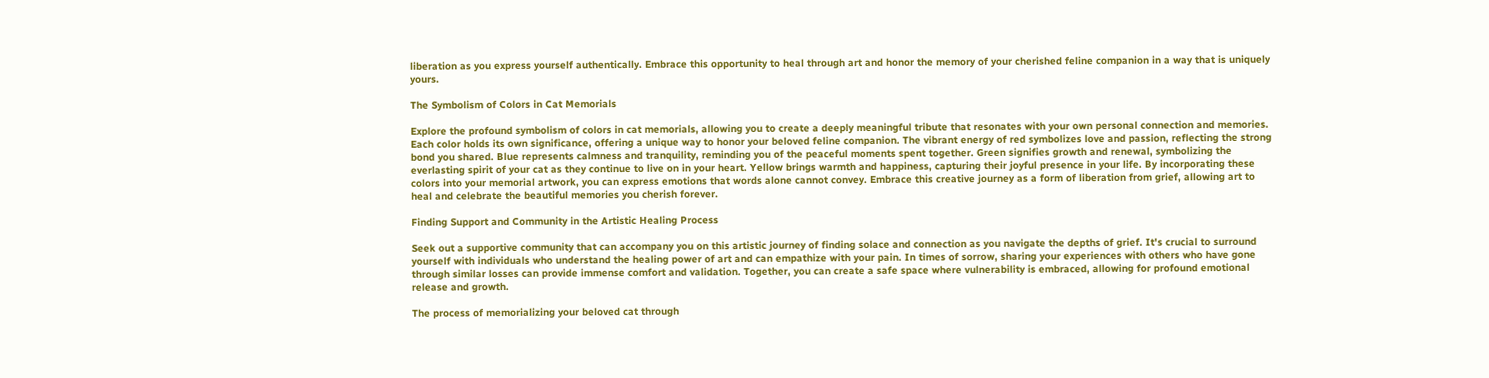liberation as you express yourself authentically. Embrace this opportunity to heal through art and honor the memory of your cherished feline companion in a way that is uniquely yours.

The Symbolism of Colors in Cat Memorials

Explore the profound symbolism of colors in cat memorials, allowing you to create a deeply meaningful tribute that resonates with your own personal connection and memories. Each color holds its own significance, offering a unique way to honor your beloved feline companion. The vibrant energy of red symbolizes love and passion, reflecting the strong bond you shared. Blue represents calmness and tranquility, reminding you of the peaceful moments spent together. Green signifies growth and renewal, symbolizing the everlasting spirit of your cat as they continue to live on in your heart. Yellow brings warmth and happiness, capturing their joyful presence in your life. By incorporating these colors into your memorial artwork, you can express emotions that words alone cannot convey. Embrace this creative journey as a form of liberation from grief, allowing art to heal and celebrate the beautiful memories you cherish forever.

Finding Support and Community in the Artistic Healing Process

Seek out a supportive community that can accompany you on this artistic journey of finding solace and connection as you navigate the depths of grief. It's crucial to surround yourself with individuals who understand the healing power of art and can empathize with your pain. In times of sorrow, sharing your experiences with others who have gone through similar losses can provide immense comfort and validation. Together, you can create a safe space where vulnerability is embraced, allowing for profound emotional release and growth.

The process of memorializing your beloved cat through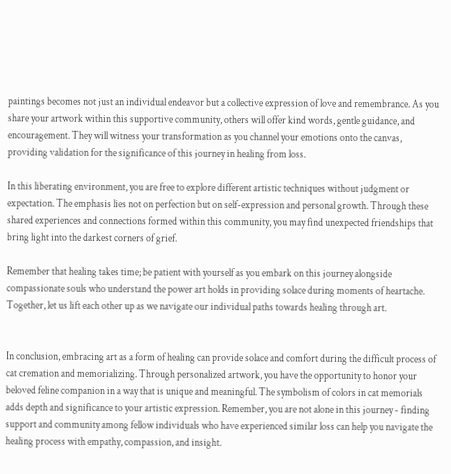paintings becomes not just an individual endeavor but a collective expression of love and remembrance. As you share your artwork within this supportive community, others will offer kind words, gentle guidance, and encouragement. They will witness your transformation as you channel your emotions onto the canvas, providing validation for the significance of this journey in healing from loss.

In this liberating environment, you are free to explore different artistic techniques without judgment or expectation. The emphasis lies not on perfection but on self-expression and personal growth. Through these shared experiences and connections formed within this community, you may find unexpected friendships that bring light into the darkest corners of grief.

Remember that healing takes time; be patient with yourself as you embark on this journey alongside compassionate souls who understand the power art holds in providing solace during moments of heartache. Together, let us lift each other up as we navigate our individual paths towards healing through art.


In conclusion, embracing art as a form of healing can provide solace and comfort during the difficult process of cat cremation and memorializing. Through personalized artwork, you have the opportunity to honor your beloved feline companion in a way that is unique and meaningful. The symbolism of colors in cat memorials adds depth and significance to your artistic expression. Remember, you are not alone in this journey - finding support and community among fellow individuals who have experienced similar loss can help you navigate the healing process with empathy, compassion, and insight.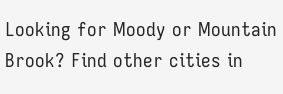Looking for Moody or Mountain Brook? Find other cities in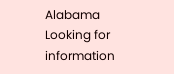Alabama
Looking for information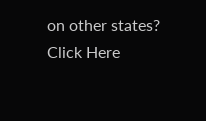on other states? Click Here